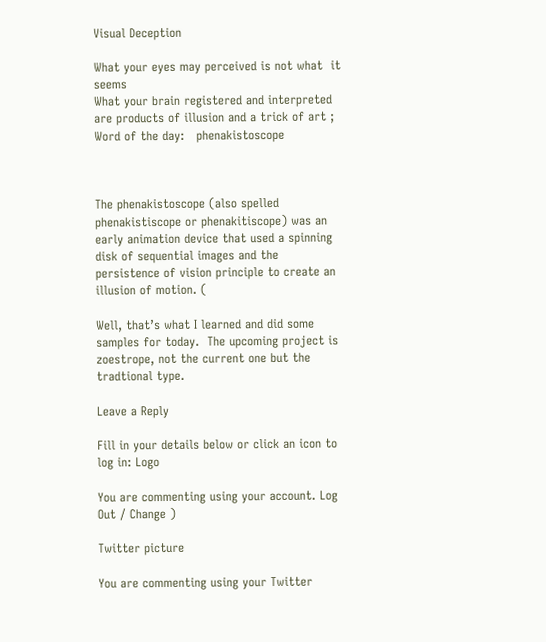Visual Deception

What your eyes may perceived is not what  it seems
What your brain registered and interpreted are products of illusion and a trick of art ;
Word of the day:   phenakistoscope



The phenakistoscope (also spelled phenakistiscope or phenakitiscope) was an early animation device that used a spinning disk of sequential images and the persistence of vision principle to create an illusion of motion. (

Well, that’s what I learned and did some samples for today.  The upcoming project is zoestrope, not the current one but the tradtional type.

Leave a Reply

Fill in your details below or click an icon to log in: Logo

You are commenting using your account. Log Out / Change )

Twitter picture

You are commenting using your Twitter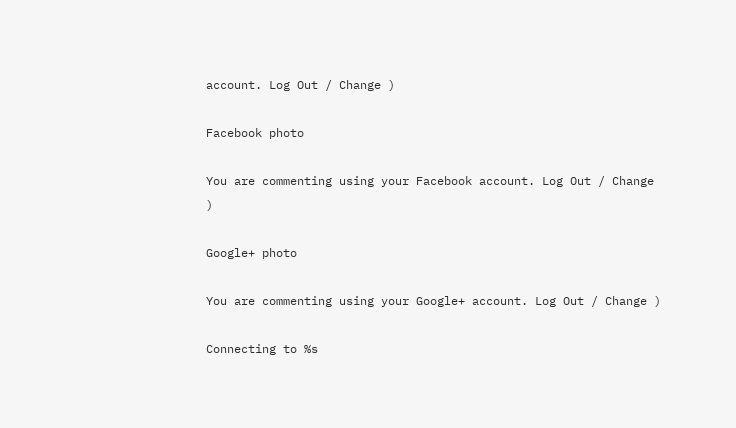account. Log Out / Change )

Facebook photo

You are commenting using your Facebook account. Log Out / Change )

Google+ photo

You are commenting using your Google+ account. Log Out / Change )

Connecting to %s